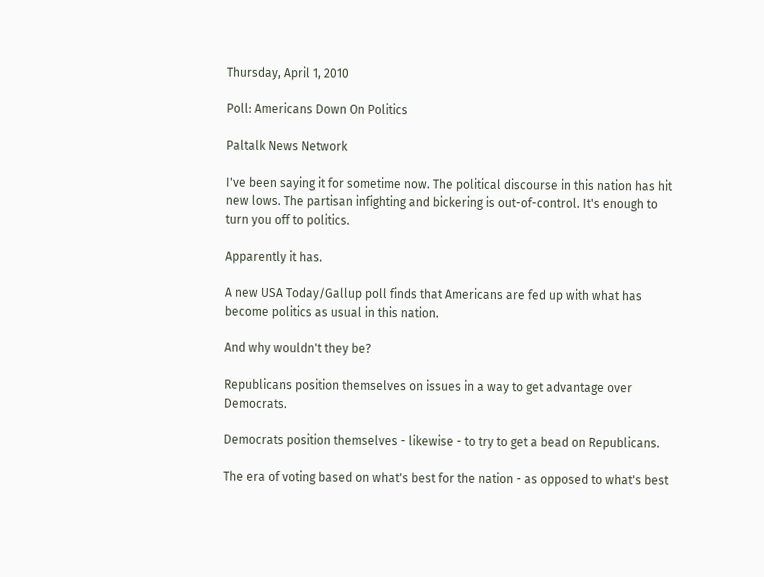Thursday, April 1, 2010

Poll: Americans Down On Politics

Paltalk News Network

I've been saying it for sometime now. The political discourse in this nation has hit new lows. The partisan infighting and bickering is out-of-control. It's enough to turn you off to politics.

Apparently it has.

A new USA Today/Gallup poll finds that Americans are fed up with what has become politics as usual in this nation.

And why wouldn't they be?

Republicans position themselves on issues in a way to get advantage over Democrats.

Democrats position themselves - likewise - to try to get a bead on Republicans.

The era of voting based on what's best for the nation - as opposed to what's best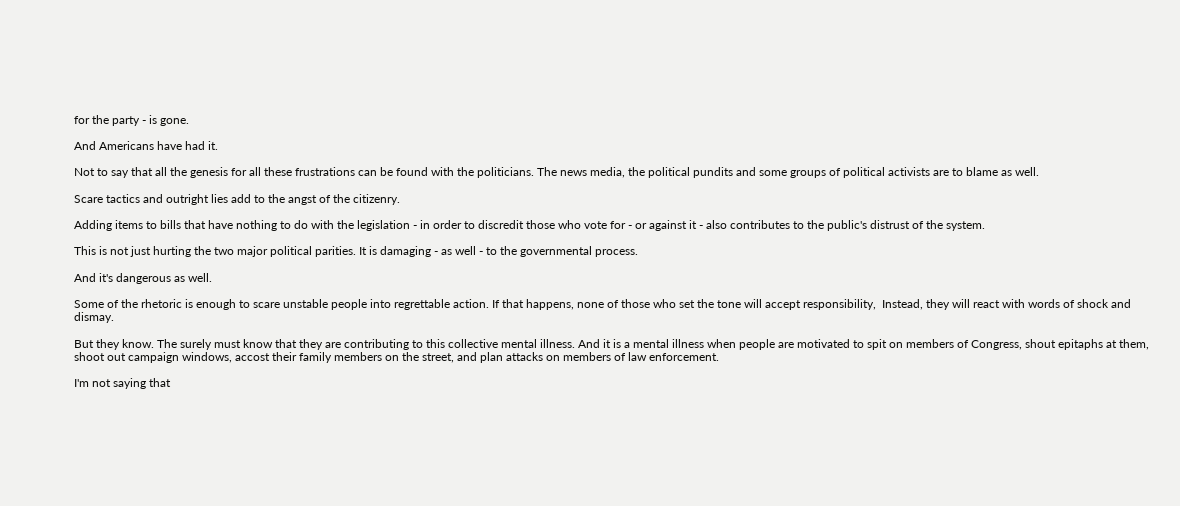for the party - is gone.

And Americans have had it.

Not to say that all the genesis for all these frustrations can be found with the politicians. The news media, the political pundits and some groups of political activists are to blame as well.

Scare tactics and outright lies add to the angst of the citizenry.

Adding items to bills that have nothing to do with the legislation - in order to discredit those who vote for - or against it - also contributes to the public's distrust of the system.

This is not just hurting the two major political parities. It is damaging - as well - to the governmental process.

And it's dangerous as well.

Some of the rhetoric is enough to scare unstable people into regrettable action. If that happens, none of those who set the tone will accept responsibility,  Instead, they will react with words of shock and dismay.

But they know. The surely must know that they are contributing to this collective mental illness. And it is a mental illness when people are motivated to spit on members of Congress, shout epitaphs at them, shoot out campaign windows, accost their family members on the street, and plan attacks on members of law enforcement.

I'm not saying that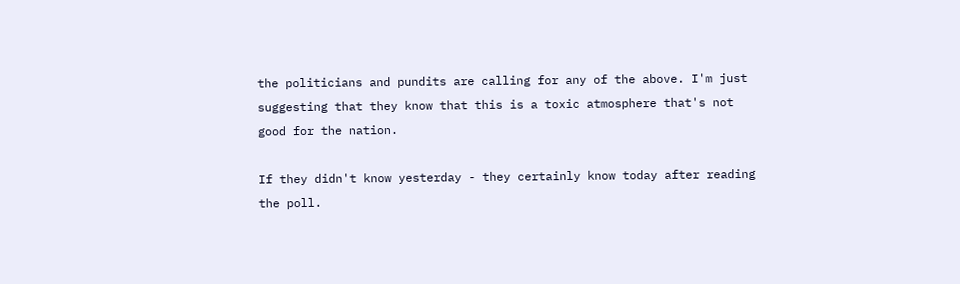the politicians and pundits are calling for any of the above. I'm just suggesting that they know that this is a toxic atmosphere that's not good for the nation.

If they didn't know yesterday - they certainly know today after reading the poll.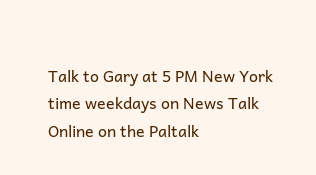Talk to Gary at 5 PM New York time weekdays on News Talk Online on the Paltalk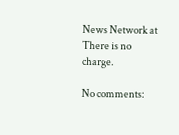News Network at There is no charge.

No comments: